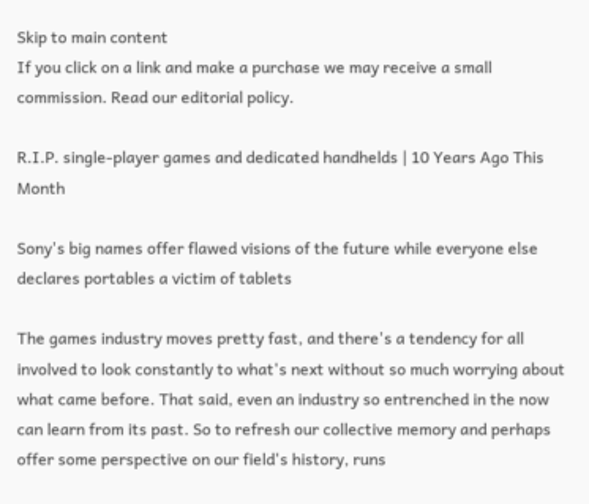Skip to main content
If you click on a link and make a purchase we may receive a small commission. Read our editorial policy.

R.I.P. single-player games and dedicated handhelds | 10 Years Ago This Month

Sony's big names offer flawed visions of the future while everyone else declares portables a victim of tablets

The games industry moves pretty fast, and there's a tendency for all involved to look constantly to what's next without so much worrying about what came before. That said, even an industry so entrenched in the now can learn from its past. So to refresh our collective memory and perhaps offer some perspective on our field's history, runs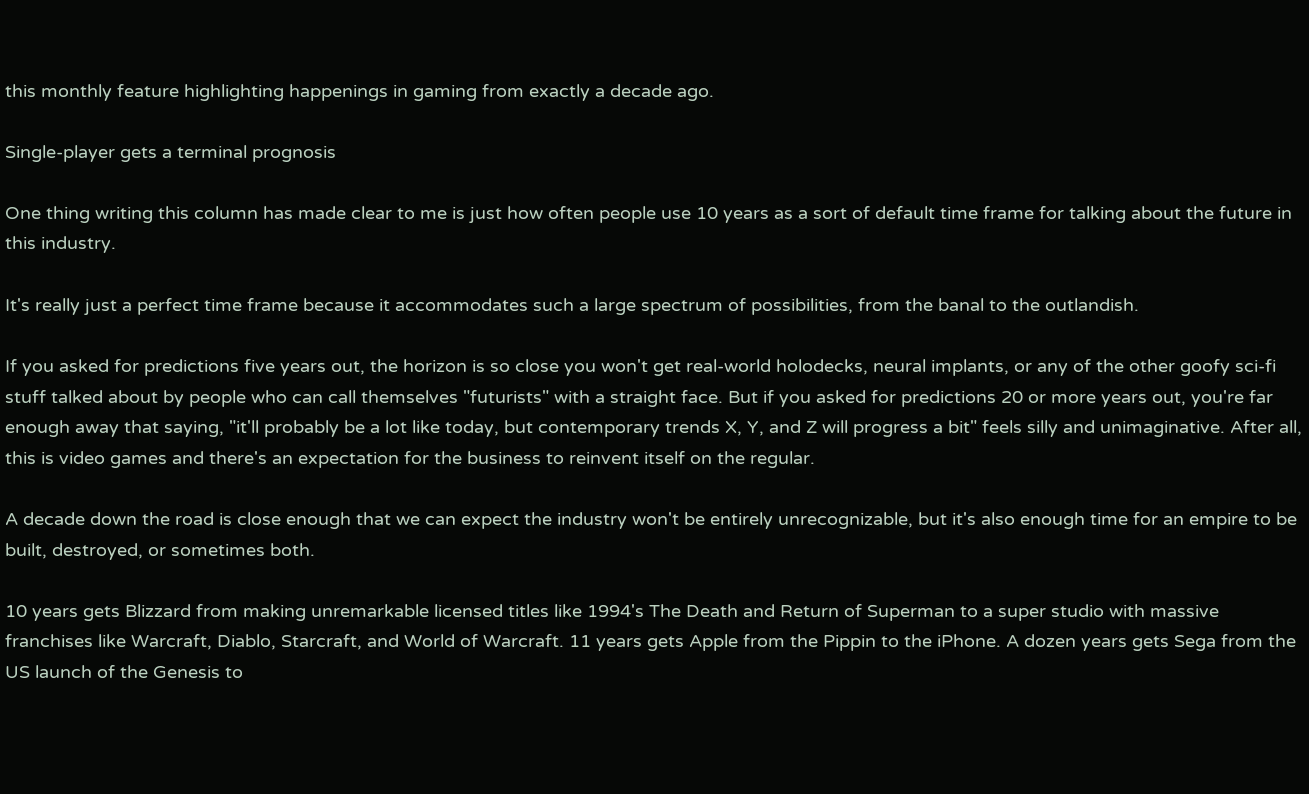this monthly feature highlighting happenings in gaming from exactly a decade ago.

Single-player gets a terminal prognosis

One thing writing this column has made clear to me is just how often people use 10 years as a sort of default time frame for talking about the future in this industry.

It's really just a perfect time frame because it accommodates such a large spectrum of possibilities, from the banal to the outlandish.

If you asked for predictions five years out, the horizon is so close you won't get real-world holodecks, neural implants, or any of the other goofy sci-fi stuff talked about by people who can call themselves "futurists" with a straight face. But if you asked for predictions 20 or more years out, you're far enough away that saying, "it'll probably be a lot like today, but contemporary trends X, Y, and Z will progress a bit" feels silly and unimaginative. After all, this is video games and there's an expectation for the business to reinvent itself on the regular.

A decade down the road is close enough that we can expect the industry won't be entirely unrecognizable, but it's also enough time for an empire to be built, destroyed, or sometimes both.

10 years gets Blizzard from making unremarkable licensed titles like 1994's The Death and Return of Superman to a super studio with massive franchises like Warcraft, Diablo, Starcraft, and World of Warcraft. 11 years gets Apple from the Pippin to the iPhone. A dozen years gets Sega from the US launch of the Genesis to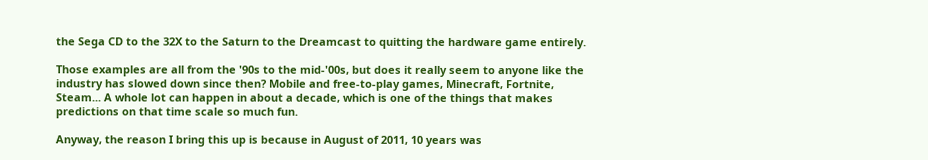the Sega CD to the 32X to the Saturn to the Dreamcast to quitting the hardware game entirely.

Those examples are all from the '90s to the mid-'00s, but does it really seem to anyone like the industry has slowed down since then? Mobile and free-to-play games, Minecraft, Fortnite, Steam... A whole lot can happen in about a decade, which is one of the things that makes predictions on that time scale so much fun.

Anyway, the reason I bring this up is because in August of 2011, 10 years was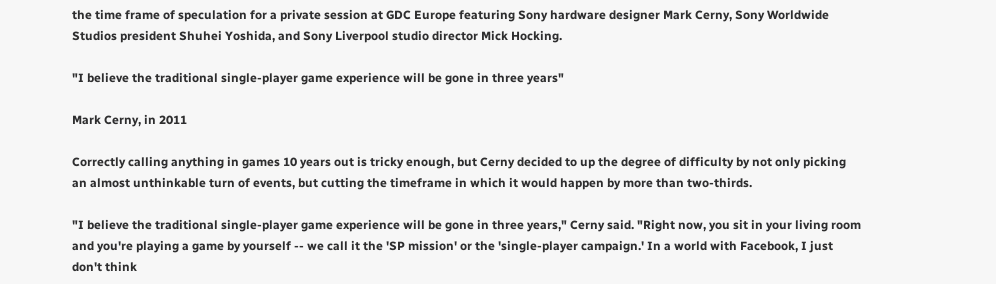the time frame of speculation for a private session at GDC Europe featuring Sony hardware designer Mark Cerny, Sony Worldwide Studios president Shuhei Yoshida, and Sony Liverpool studio director Mick Hocking.

"I believe the traditional single-player game experience will be gone in three years"

Mark Cerny, in 2011

Correctly calling anything in games 10 years out is tricky enough, but Cerny decided to up the degree of difficulty by not only picking an almost unthinkable turn of events, but cutting the timeframe in which it would happen by more than two-thirds.

"I believe the traditional single-player game experience will be gone in three years," Cerny said. "Right now, you sit in your living room and you're playing a game by yourself -- we call it the 'SP mission' or the 'single-player campaign.' In a world with Facebook, I just don't think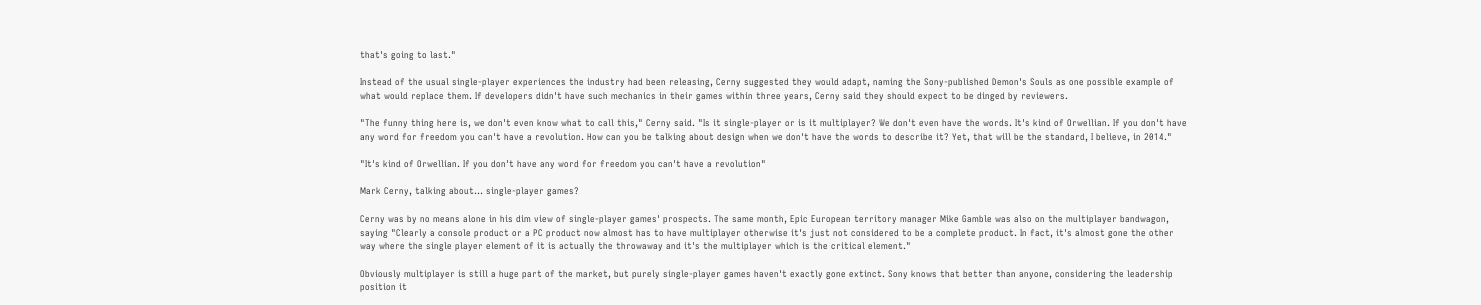that's going to last."

Instead of the usual single-player experiences the industry had been releasing, Cerny suggested they would adapt, naming the Sony-published Demon's Souls as one possible example of what would replace them. If developers didn't have such mechanics in their games within three years, Cerny said they should expect to be dinged by reviewers.

"The funny thing here is, we don't even know what to call this," Cerny said. "Is it single-player or is it multiplayer? We don't even have the words. It's kind of Orwellian. If you don't have any word for freedom you can't have a revolution. How can you be talking about design when we don't have the words to describe it? Yet, that will be the standard, I believe, in 2014."

"It's kind of Orwellian. If you don't have any word for freedom you can't have a revolution"

Mark Cerny, talking about... single-player games?

Cerny was by no means alone in his dim view of single-player games' prospects. The same month, Epic European territory manager Mike Gamble was also on the multiplayer bandwagon, saying "Clearly a console product or a PC product now almost has to have multiplayer otherwise it's just not considered to be a complete product. In fact, it's almost gone the other way where the single player element of it is actually the throwaway and it's the multiplayer which is the critical element."

Obviously multiplayer is still a huge part of the market, but purely single-player games haven't exactly gone extinct. Sony knows that better than anyone, considering the leadership position it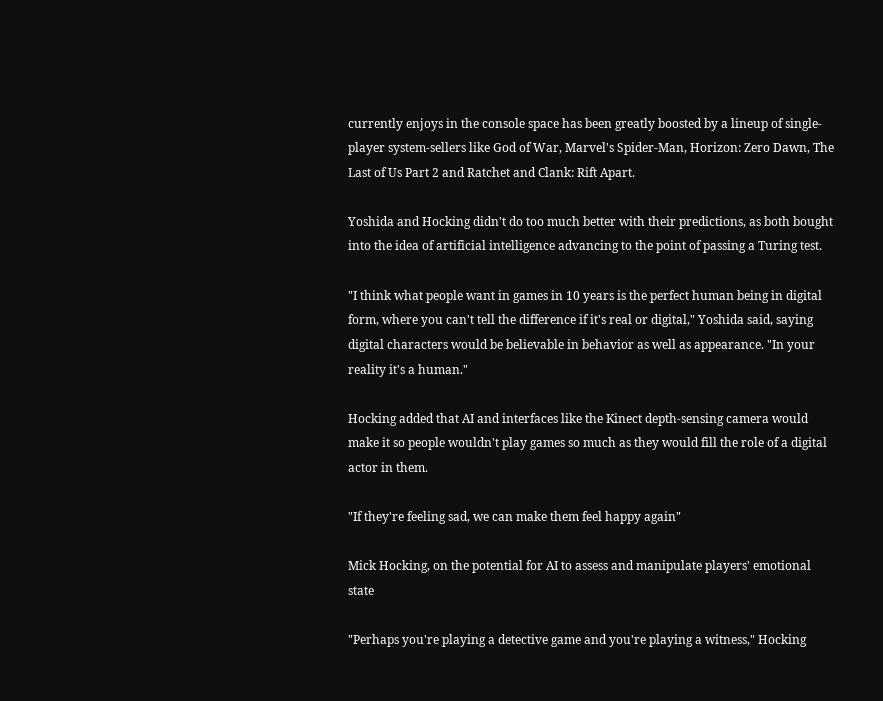currently enjoys in the console space has been greatly boosted by a lineup of single-player system-sellers like God of War, Marvel's Spider-Man, Horizon: Zero Dawn, The Last of Us Part 2 and Ratchet and Clank: Rift Apart.

Yoshida and Hocking didn't do too much better with their predictions, as both bought into the idea of artificial intelligence advancing to the point of passing a Turing test.

"I think what people want in games in 10 years is the perfect human being in digital form, where you can't tell the difference if it's real or digital," Yoshida said, saying digital characters would be believable in behavior as well as appearance. "In your reality it's a human."

Hocking added that AI and interfaces like the Kinect depth-sensing camera would make it so people wouldn't play games so much as they would fill the role of a digital actor in them.

"If they're feeling sad, we can make them feel happy again"

Mick Hocking, on the potential for AI to assess and manipulate players' emotional state

"Perhaps you're playing a detective game and you're playing a witness," Hocking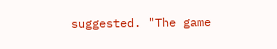suggested. "The game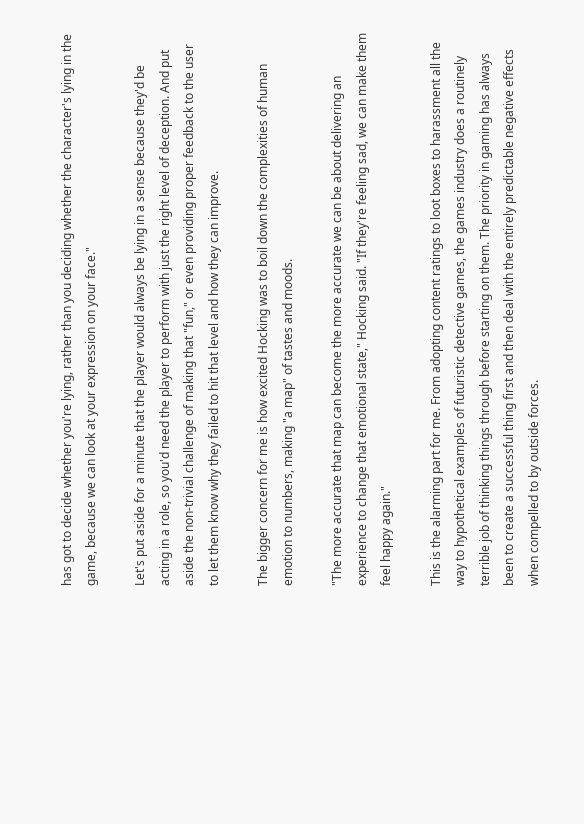has got to decide whether you're lying, rather than you deciding whether the character's lying in the game, because we can look at your expression on your face."

Let's put aside for a minute that the player would always be lying in a sense because they'd be acting in a role, so you'd need the player to perform with just the right level of deception. And put aside the non-trivial challenge of making that "fun," or even providing proper feedback to the user to let them know why they failed to hit that level and how they can improve.

The bigger concern for me is how excited Hocking was to boil down the complexities of human emotion to numbers, making "a map" of tastes and moods.

"The more accurate that map can become the more accurate we can be about delivering an experience to change that emotional state," Hocking said. "If they're feeling sad, we can make them feel happy again."

This is the alarming part for me. From adopting content ratings to loot boxes to harassment all the way to hypothetical examples of futuristic detective games, the games industry does a routinely terrible job of thinking things through before starting on them. The priority in gaming has always been to create a successful thing first and then deal with the entirely predictable negative effects when compelled to by outside forces.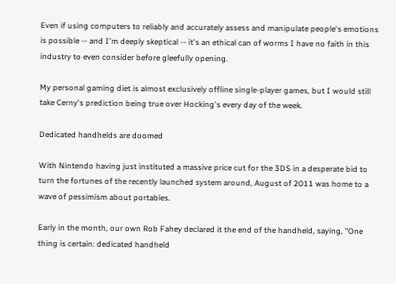Even if using computers to reliably and accurately assess and manipulate people's emotions is possible -- and I'm deeply skeptical -- it's an ethical can of worms I have no faith in this industry to even consider before gleefully opening.

My personal gaming diet is almost exclusively offline single-player games, but I would still take Cerny's prediction being true over Hocking's every day of the week.

Dedicated handhelds are doomed

With Nintendo having just instituted a massive price cut for the 3DS in a desperate bid to turn the fortunes of the recently launched system around, August of 2011 was home to a wave of pessimism about portables.

Early in the month, our own Rob Fahey declared it the end of the handheld, saying, "One thing is certain: dedicated handheld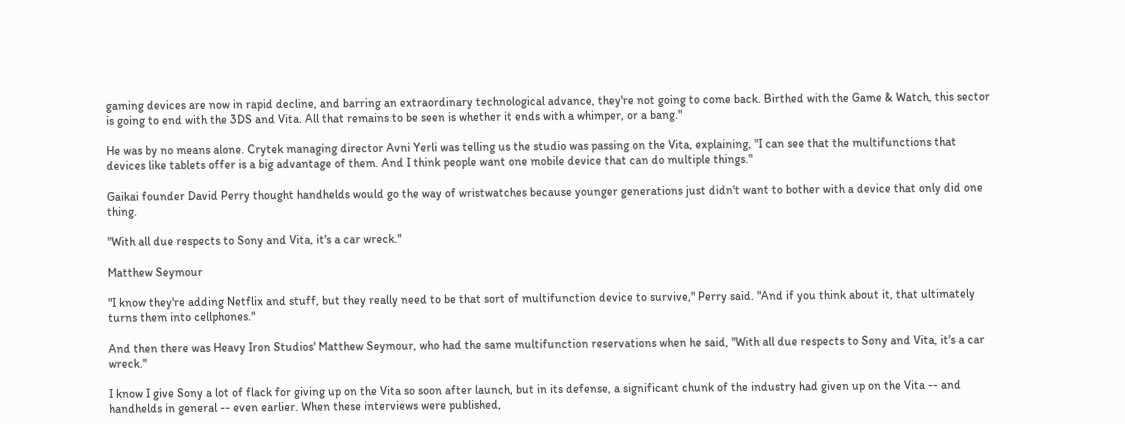gaming devices are now in rapid decline, and barring an extraordinary technological advance, they're not going to come back. Birthed with the Game & Watch, this sector is going to end with the 3DS and Vita. All that remains to be seen is whether it ends with a whimper, or a bang."

He was by no means alone. Crytek managing director Avni Yerli was telling us the studio was passing on the Vita, explaining, "I can see that the multifunctions that devices like tablets offer is a big advantage of them. And I think people want one mobile device that can do multiple things."

Gaikai founder David Perry thought handhelds would go the way of wristwatches because younger generations just didn't want to bother with a device that only did one thing.

"With all due respects to Sony and Vita, it's a car wreck."

Matthew Seymour

"I know they're adding Netflix and stuff, but they really need to be that sort of multifunction device to survive," Perry said. "And if you think about it, that ultimately turns them into cellphones."

And then there was Heavy Iron Studios' Matthew Seymour, who had the same multifunction reservations when he said, "With all due respects to Sony and Vita, it's a car wreck."

I know I give Sony a lot of flack for giving up on the Vita so soon after launch, but in its defense, a significant chunk of the industry had given up on the Vita -- and handhelds in general -- even earlier. When these interviews were published,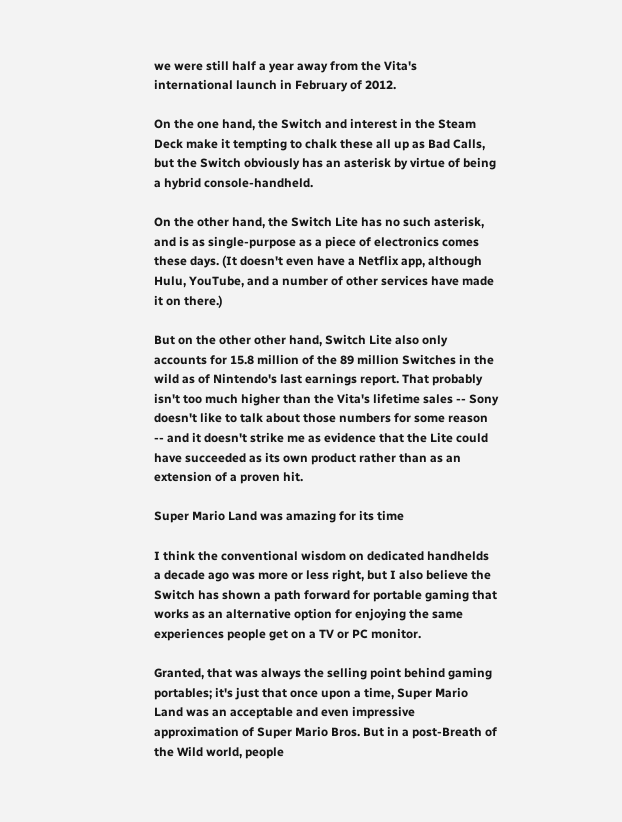we were still half a year away from the Vita's international launch in February of 2012.

On the one hand, the Switch and interest in the Steam Deck make it tempting to chalk these all up as Bad Calls, but the Switch obviously has an asterisk by virtue of being a hybrid console-handheld.

On the other hand, the Switch Lite has no such asterisk, and is as single-purpose as a piece of electronics comes these days. (It doesn't even have a Netflix app, although Hulu, YouTube, and a number of other services have made it on there.)

But on the other other hand, Switch Lite also only accounts for 15.8 million of the 89 million Switches in the wild as of Nintendo's last earnings report. That probably isn't too much higher than the Vita's lifetime sales -- Sony doesn't like to talk about those numbers for some reason -- and it doesn't strike me as evidence that the Lite could have succeeded as its own product rather than as an extension of a proven hit.

Super Mario Land was amazing for its time

I think the conventional wisdom on dedicated handhelds a decade ago was more or less right, but I also believe the Switch has shown a path forward for portable gaming that works as an alternative option for enjoying the same experiences people get on a TV or PC monitor.

Granted, that was always the selling point behind gaming portables; it's just that once upon a time, Super Mario Land was an acceptable and even impressive approximation of Super Mario Bros. But in a post-Breath of the Wild world, people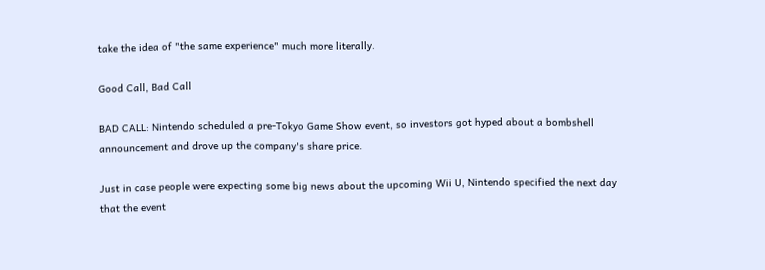take the idea of "the same experience" much more literally.

Good Call, Bad Call

BAD CALL: Nintendo scheduled a pre-Tokyo Game Show event, so investors got hyped about a bombshell announcement and drove up the company's share price.

Just in case people were expecting some big news about the upcoming Wii U, Nintendo specified the next day that the event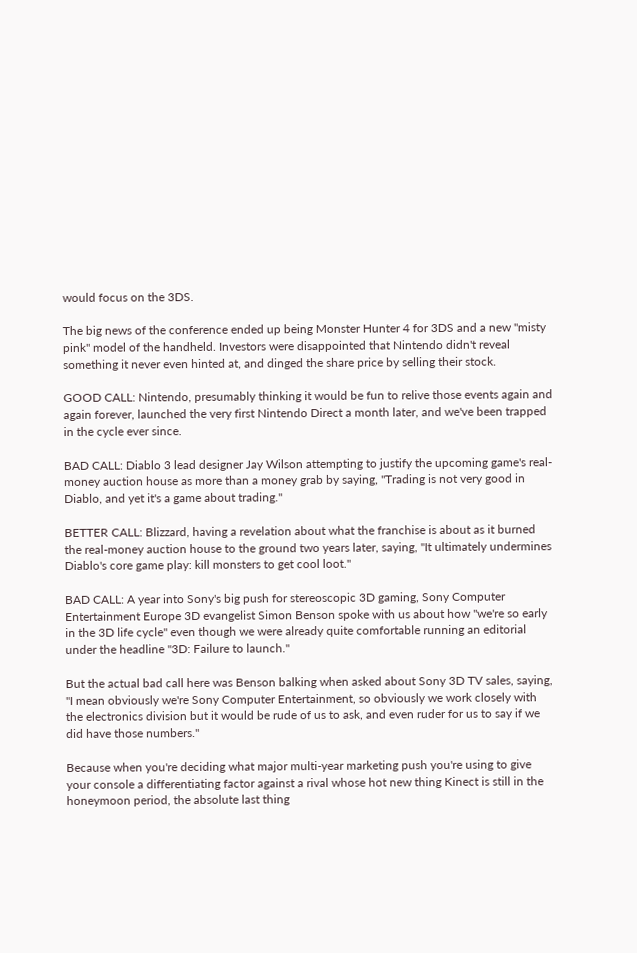would focus on the 3DS.

The big news of the conference ended up being Monster Hunter 4 for 3DS and a new "misty pink" model of the handheld. Investors were disappointed that Nintendo didn't reveal something it never even hinted at, and dinged the share price by selling their stock.

GOOD CALL: Nintendo, presumably thinking it would be fun to relive those events again and again forever, launched the very first Nintendo Direct a month later, and we've been trapped in the cycle ever since.

BAD CALL: Diablo 3 lead designer Jay Wilson attempting to justify the upcoming game's real-money auction house as more than a money grab by saying, "Trading is not very good in Diablo, and yet it's a game about trading."

BETTER CALL: Blizzard, having a revelation about what the franchise is about as it burned the real-money auction house to the ground two years later, saying, "It ultimately undermines Diablo's core game play: kill monsters to get cool loot."

BAD CALL: A year into Sony's big push for stereoscopic 3D gaming, Sony Computer Entertainment Europe 3D evangelist Simon Benson spoke with us about how "we're so early in the 3D life cycle" even though we were already quite comfortable running an editorial under the headline "3D: Failure to launch."

But the actual bad call here was Benson balking when asked about Sony 3D TV sales, saying, "I mean obviously we're Sony Computer Entertainment, so obviously we work closely with the electronics division but it would be rude of us to ask, and even ruder for us to say if we did have those numbers."

Because when you're deciding what major multi-year marketing push you're using to give your console a differentiating factor against a rival whose hot new thing Kinect is still in the honeymoon period, the absolute last thing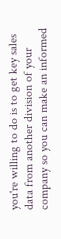you're willing to do is to get key sales data from another division of your company so you can make an informed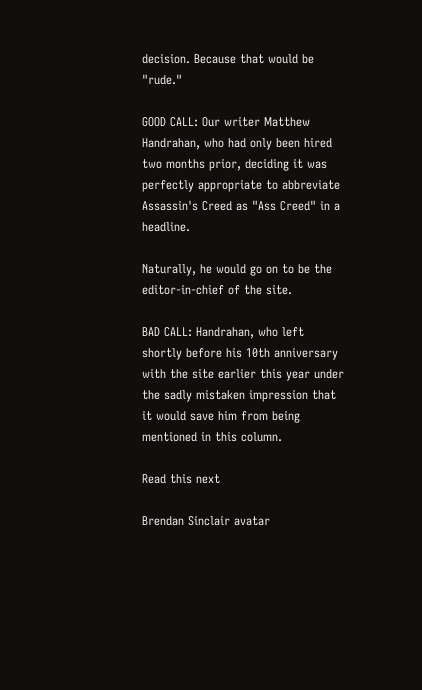decision. Because that would be "rude."

GOOD CALL: Our writer Matthew Handrahan, who had only been hired two months prior, deciding it was perfectly appropriate to abbreviate Assassin's Creed as "Ass Creed" in a headline.

Naturally, he would go on to be the editor-in-chief of the site.

BAD CALL: Handrahan, who left shortly before his 10th anniversary with the site earlier this year under the sadly mistaken impression that it would save him from being mentioned in this column.

Read this next

Brendan Sinclair avatar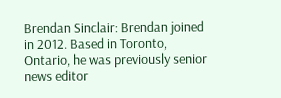Brendan Sinclair: Brendan joined in 2012. Based in Toronto, Ontario, he was previously senior news editor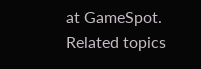at GameSpot.
Related topics